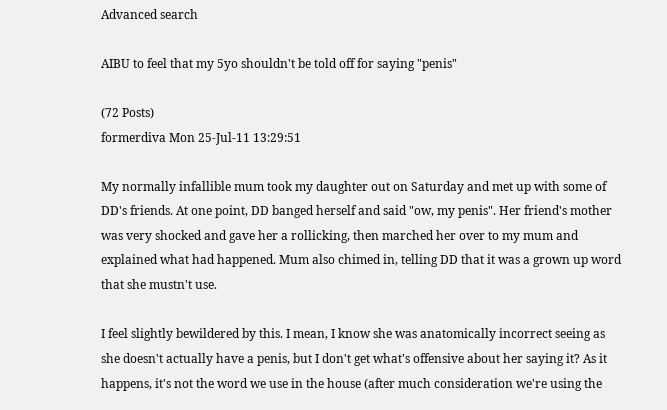Advanced search

AIBU to feel that my 5yo shouldn't be told off for saying "penis"

(72 Posts)
formerdiva Mon 25-Jul-11 13:29:51

My normally infallible mum took my daughter out on Saturday and met up with some of DD's friends. At one point, DD banged herself and said "ow, my penis". Her friend's mother was very shocked and gave her a rollicking, then marched her over to my mum and explained what had happened. Mum also chimed in, telling DD that it was a grown up word that she mustn't use.

I feel slightly bewildered by this. I mean, I know she was anatomically incorrect seeing as she doesn't actually have a penis, but I don't get what's offensive about her saying it? As it happens, it's not the word we use in the house (after much consideration we're using the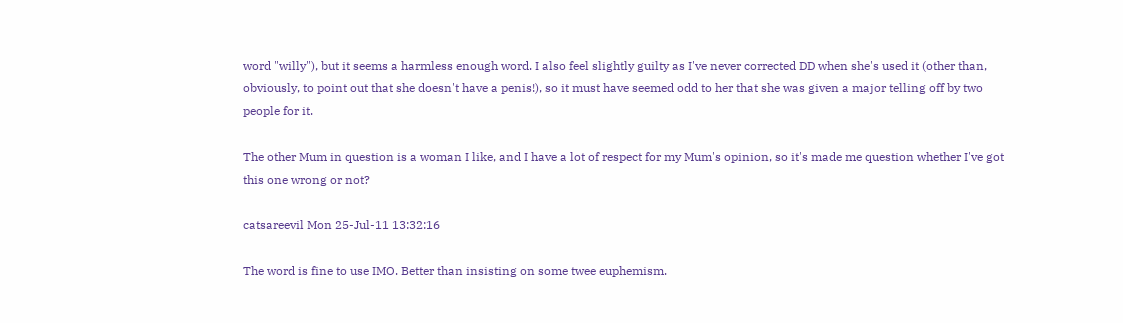word "willy"), but it seems a harmless enough word. I also feel slightly guilty as I've never corrected DD when she's used it (other than, obviously, to point out that she doesn't have a penis!), so it must have seemed odd to her that she was given a major telling off by two people for it.

The other Mum in question is a woman I like, and I have a lot of respect for my Mum's opinion, so it's made me question whether I've got this one wrong or not?

catsareevil Mon 25-Jul-11 13:32:16

The word is fine to use IMO. Better than insisting on some twee euphemism.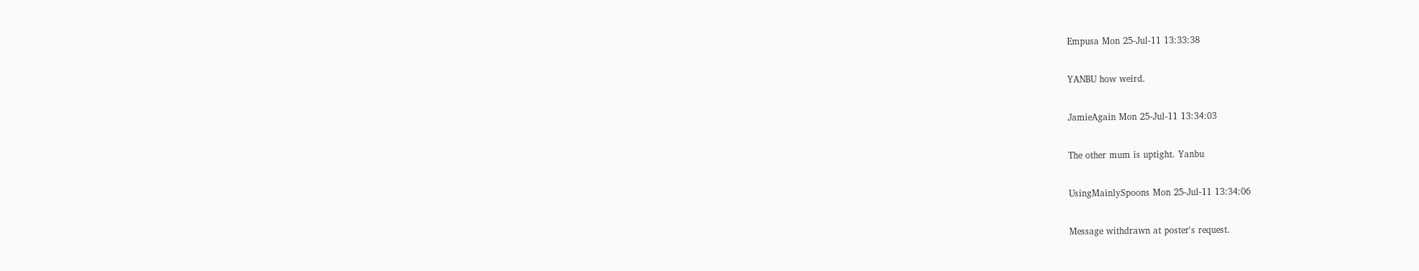Empusa Mon 25-Jul-11 13:33:38

YANBU how weird.

JamieAgain Mon 25-Jul-11 13:34:03

The other mum is uptight. Yanbu

UsingMainlySpoons Mon 25-Jul-11 13:34:06

Message withdrawn at poster's request.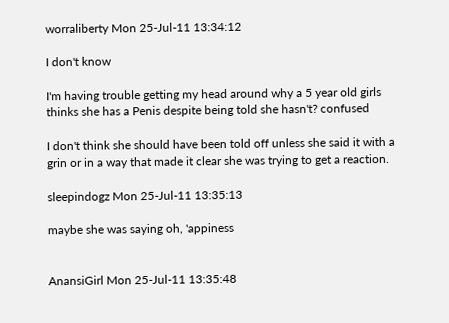worraliberty Mon 25-Jul-11 13:34:12

I don't know

I'm having trouble getting my head around why a 5 year old girls thinks she has a Penis despite being told she hasn't? confused

I don't think she should have been told off unless she said it with a grin or in a way that made it clear she was trying to get a reaction.

sleepindogz Mon 25-Jul-11 13:35:13

maybe she was saying oh, 'appiness


AnansiGirl Mon 25-Jul-11 13:35:48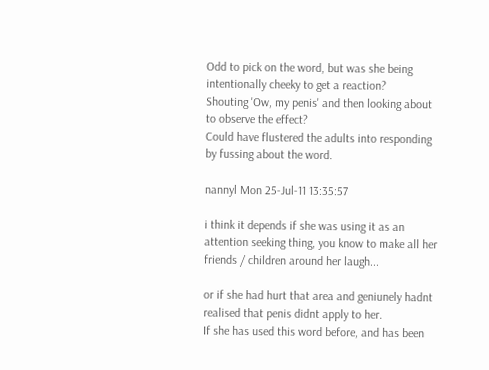Odd to pick on the word, but was she being intentionally cheeky to get a reaction?
Shouting 'Ow, my penis' and then looking about to observe the effect?
Could have flustered the adults into responding by fussing about the word.

nannyl Mon 25-Jul-11 13:35:57

i think it depends if she was using it as an attention seeking thing, you know to make all her friends / children around her laugh...

or if she had hurt that area and geniunely hadnt realised that penis didnt apply to her.
If she has used this word before, and has been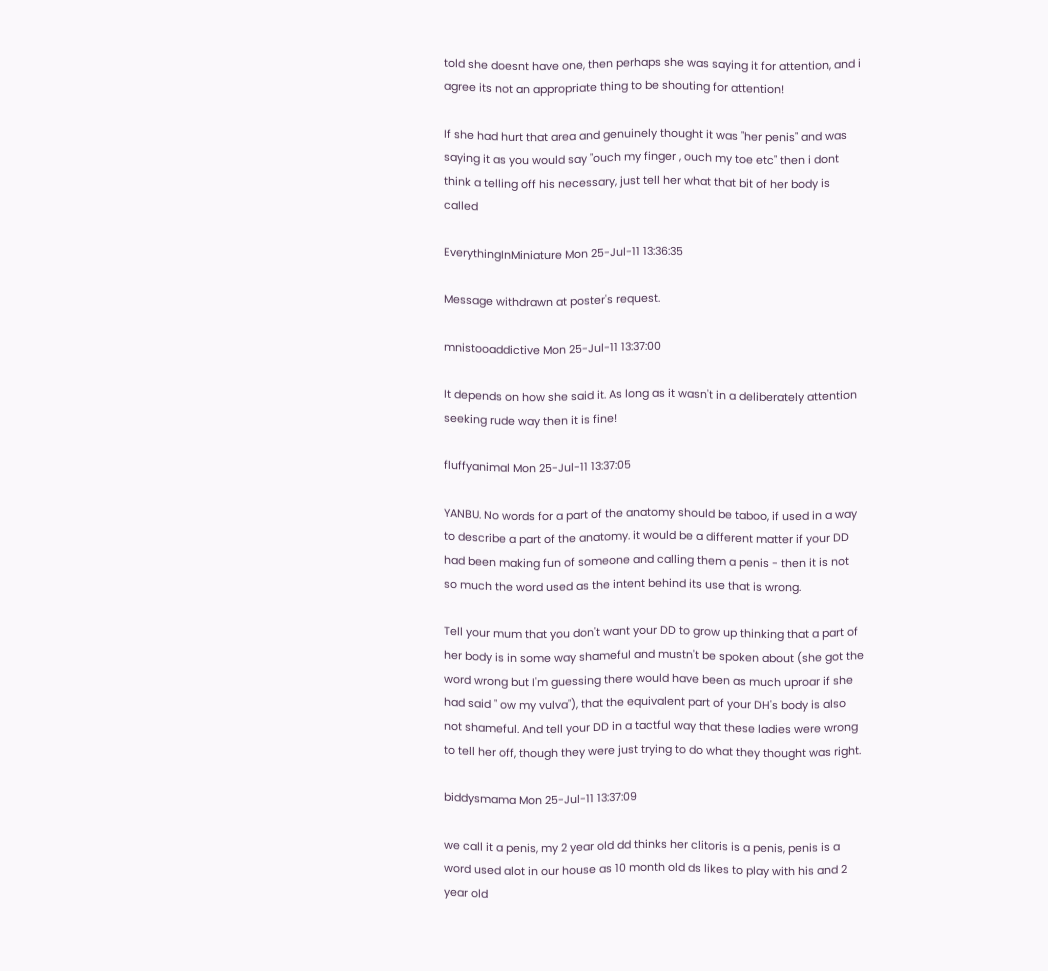told she doesnt have one, then perhaps she was saying it for attention, and i agree its not an appropriate thing to be shouting for attention!

If she had hurt that area and genuinely thought it was "her penis" and was saying it as you would say "ouch my finger , ouch my toe etc" then i dont think a telling off his necessary, just tell her what that bit of her body is called

EverythingInMiniature Mon 25-Jul-11 13:36:35

Message withdrawn at poster's request.

mnistooaddictive Mon 25-Jul-11 13:37:00

It depends on how she said it. As long as it wasn't in a deliberately attention seeking rude way then it is fine!

fluffyanimal Mon 25-Jul-11 13:37:05

YANBU. No words for a part of the anatomy should be taboo, if used in a way to describe a part of the anatomy. it would be a different matter if your DD had been making fun of someone and calling them a penis - then it is not so much the word used as the intent behind its use that is wrong.

Tell your mum that you don't want your DD to grow up thinking that a part of her body is in some way shameful and mustn't be spoken about (she got the word wrong but I'm guessing there would have been as much uproar if she had said " ow my vulva"), that the equivalent part of your DH's body is also not shameful. And tell your DD in a tactful way that these ladies were wrong to tell her off, though they were just trying to do what they thought was right.

biddysmama Mon 25-Jul-11 13:37:09

we call it a penis, my 2 year old dd thinks her clitoris is a penis, penis is a word used alot in our house as 10 month old ds likes to play with his and 2 year old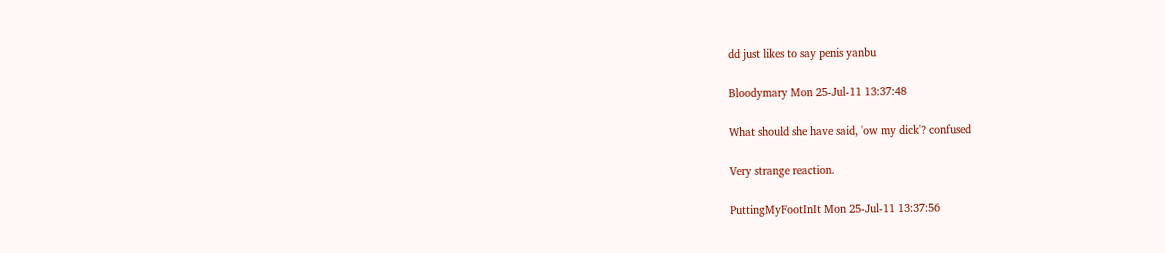dd just likes to say penis yanbu

Bloodymary Mon 25-Jul-11 13:37:48

What should she have said, 'ow my dick'? confused

Very strange reaction.

PuttingMyFootInIt Mon 25-Jul-11 13:37:56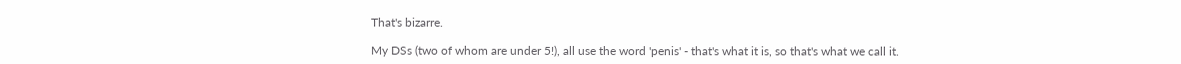That's bizarre.

My DSs (two of whom are under 5!), all use the word 'penis' - that's what it is, so that's what we call it.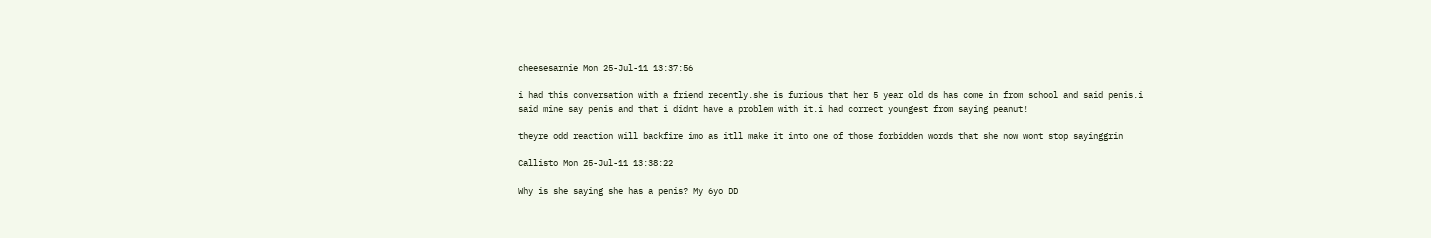cheesesarnie Mon 25-Jul-11 13:37:56

i had this conversation with a friend recently.she is furious that her 5 year old ds has come in from school and said penis.i said mine say penis and that i didnt have a problem with it.i had correct youngest from saying peanut!

theyre odd reaction will backfire imo as itll make it into one of those forbidden words that she now wont stop sayinggrin

Callisto Mon 25-Jul-11 13:38:22

Why is she saying she has a penis? My 6yo DD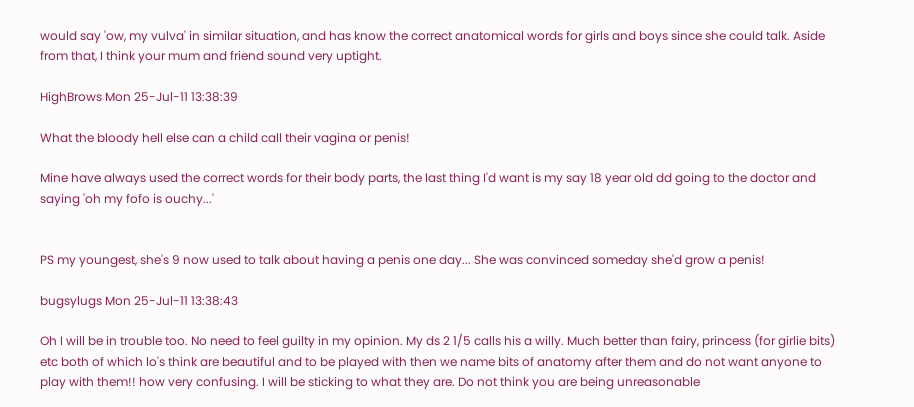would say 'ow, my vulva' in similar situation, and has know the correct anatomical words for girls and boys since she could talk. Aside from that, I think your mum and friend sound very uptight.

HighBrows Mon 25-Jul-11 13:38:39

What the bloody hell else can a child call their vagina or penis!

Mine have always used the correct words for their body parts, the last thing I'd want is my say 18 year old dd going to the doctor and saying 'oh my fofo is ouchy...'


PS my youngest, she's 9 now used to talk about having a penis one day... She was convinced someday she'd grow a penis!

bugsylugs Mon 25-Jul-11 13:38:43

Oh I will be in trouble too. No need to feel guilty in my opinion. My ds 2 1/5 calls his a willy. Much better than fairy, princess (for girlie bits) etc both of which lo's think are beautiful and to be played with then we name bits of anatomy after them and do not want anyone to play with them!! how very confusing. I will be sticking to what they are. Do not think you are being unreasonable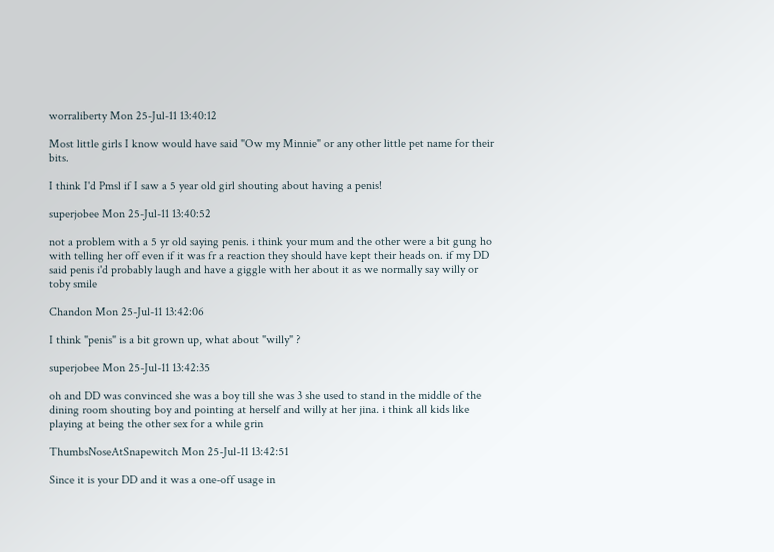worraliberty Mon 25-Jul-11 13:40:12

Most little girls I know would have said "Ow my Minnie" or any other little pet name for their bits.

I think I'd Pmsl if I saw a 5 year old girl shouting about having a penis!

superjobee Mon 25-Jul-11 13:40:52

not a problem with a 5 yr old saying penis. i think your mum and the other were a bit gung ho with telling her off even if it was fr a reaction they should have kept their heads on. if my DD said penis i'd probably laugh and have a giggle with her about it as we normally say willy or toby smile

Chandon Mon 25-Jul-11 13:42:06

I think "penis" is a bit grown up, what about "willy" ?

superjobee Mon 25-Jul-11 13:42:35

oh and DD was convinced she was a boy till she was 3 she used to stand in the middle of the dining room shouting boy and pointing at herself and willy at her jina. i think all kids like playing at being the other sex for a while grin

ThumbsNoseAtSnapewitch Mon 25-Jul-11 13:42:51

Since it is your DD and it was a one-off usage in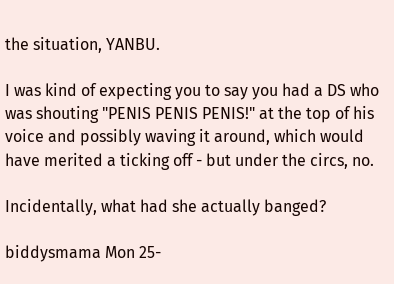the situation, YANBU.

I was kind of expecting you to say you had a DS who was shouting "PENIS PENIS PENIS!" at the top of his voice and possibly waving it around, which would have merited a ticking off - but under the circs, no.

Incidentally, what had she actually banged?

biddysmama Mon 25-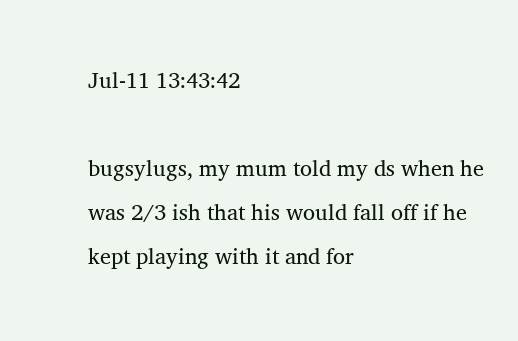Jul-11 13:43:42

bugsylugs, my mum told my ds when he was 2/3 ish that his would fall off if he kept playing with it and for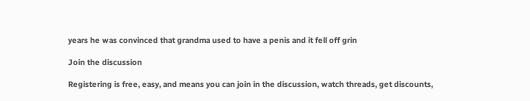years he was convinced that grandma used to have a penis and it fell off grin

Join the discussion

Registering is free, easy, and means you can join in the discussion, watch threads, get discounts,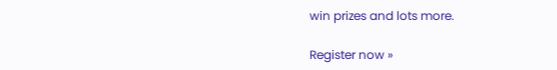win prizes and lots more.

Register now »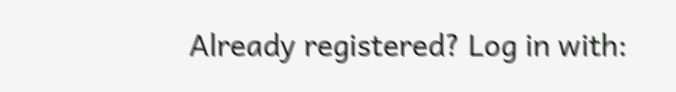Already registered? Log in with: